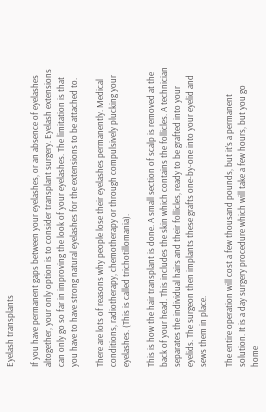Eyelash transplants

If you have permanent gaps between your eyelashes, or an absence of eyelashes altogether, your only option is to consider transplant surgery. Eyelash extensions can only go so far in improving the look of your eyelashes. The limitation is that you have to have strong natural eyelashes for the extensions to be attached to.

There are lots of reasons why people lose their eyelashes permanently. Medical conditions, radiotherapy, chemotherapy or through compulsively plucking your eyelashes. (This is called trichotillomania).

This is how the hair transplant is done. A small section of scalp is removed at the back of your head. This includes the skin which contains the follicles. A technician separates the individual hairs and their follicles, ready to be grafted into your eyelids. The surgeon then implants these grafts one-by-one into your eyelid and sews them in place.

The entire operation will cost a few thousand pounds, but it’s a permanent solution. It is a day surgery procedure which will take a few hours, but you go home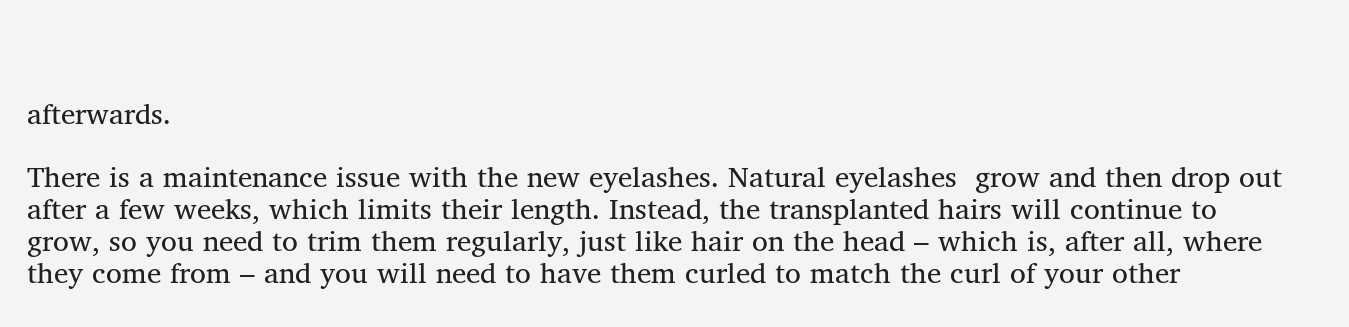afterwards.

There is a maintenance issue with the new eyelashes. Natural eyelashes  grow and then drop out after a few weeks, which limits their length. Instead, the transplanted hairs will continue to grow, so you need to trim them regularly, just like hair on the head – which is, after all, where they come from – and you will need to have them curled to match the curl of your other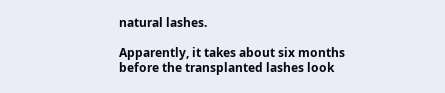natural lashes.

Apparently, it takes about six months before the transplanted lashes look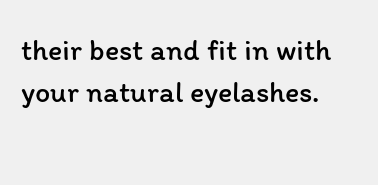their best and fit in with your natural eyelashes.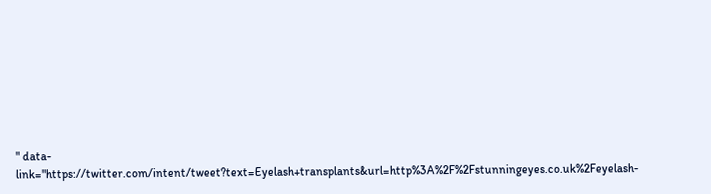" data-link="https://twitter.com/intent/tweet?text=Eyelash+transplants&url=http%3A%2F%2Fstunningeyes.co.uk%2Feyelash-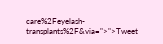care%2Feyelash-transplants%2F&via=">">Tweet